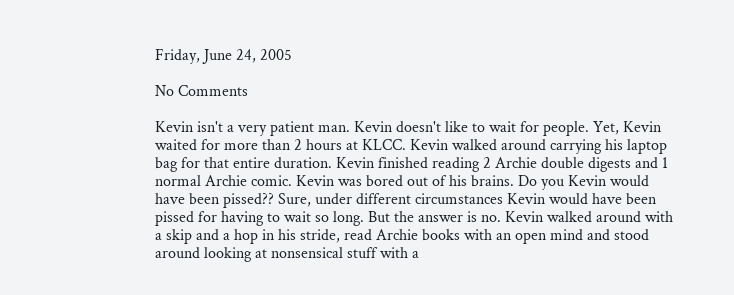Friday, June 24, 2005

No Comments

Kevin isn't a very patient man. Kevin doesn't like to wait for people. Yet, Kevin waited for more than 2 hours at KLCC. Kevin walked around carrying his laptop bag for that entire duration. Kevin finished reading 2 Archie double digests and 1 normal Archie comic. Kevin was bored out of his brains. Do you Kevin would have been pissed?? Sure, under different circumstances Kevin would have been pissed for having to wait so long. But the answer is no. Kevin walked around with a skip and a hop in his stride, read Archie books with an open mind and stood around looking at nonsensical stuff with a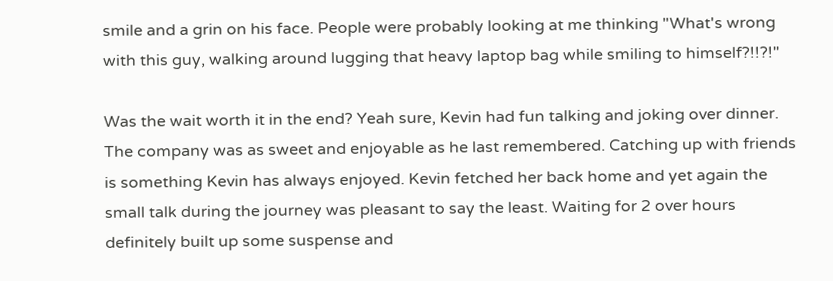smile and a grin on his face. People were probably looking at me thinking "What's wrong with this guy, walking around lugging that heavy laptop bag while smiling to himself?!!?!"

Was the wait worth it in the end? Yeah sure, Kevin had fun talking and joking over dinner. The company was as sweet and enjoyable as he last remembered. Catching up with friends is something Kevin has always enjoyed. Kevin fetched her back home and yet again the small talk during the journey was pleasant to say the least. Waiting for 2 over hours definitely built up some suspense and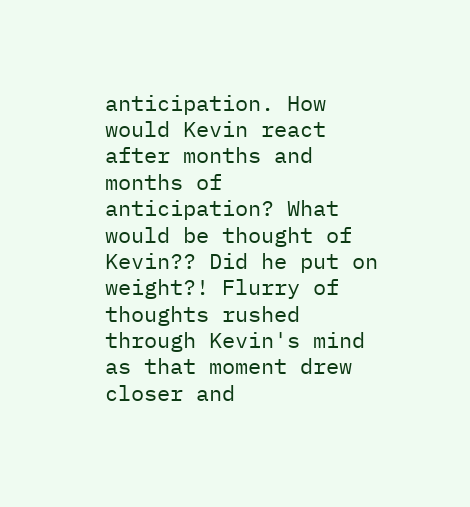anticipation. How would Kevin react after months and months of anticipation? What would be thought of Kevin?? Did he put on weight?! Flurry of thoughts rushed through Kevin's mind as that moment drew closer and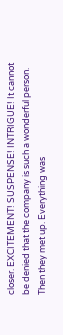closer. EXCITEMENT! SUSPENSE! INTRIGUE! It cannot be denied that the company is such a wonderful person. Then they met up. Everything was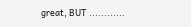great, BUT ............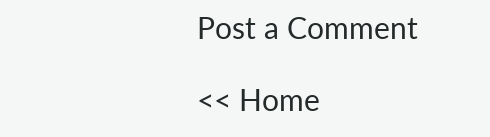Post a Comment

<< Home